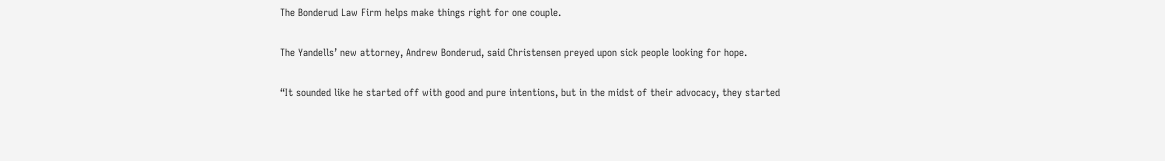The Bonderud Law Firm helps make things right for one couple.

The Yandells’ new attorney, Andrew Bonderud, said Christensen preyed upon sick people looking for hope.

“It sounded like he started off with good and pure intentions, but in the midst of their advocacy, they started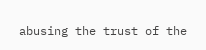abusing the trust of the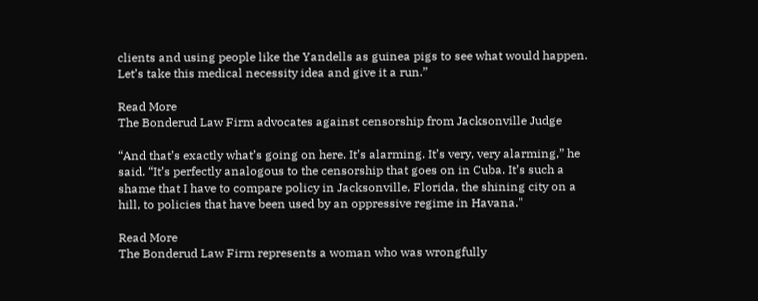clients and using people like the Yandells as guinea pigs to see what would happen. Let’s take this medical necessity idea and give it a run.”

Read More
The Bonderud Law Firm advocates against censorship from Jacksonville Judge

“And that’s exactly what’s going on here. It’s alarming. It’s very, very alarming,” he said. “It’s perfectly analogous to the censorship that goes on in Cuba. It’s such a shame that I have to compare policy in Jacksonville, Florida, the shining city on a hill, to policies that have been used by an oppressive regime in Havana."

Read More
The Bonderud Law Firm represents a woman who was wrongfully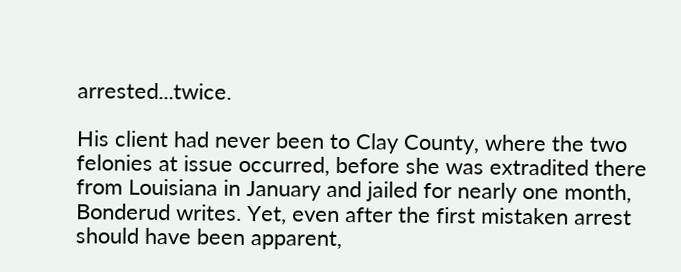arrested...twice.

His client had never been to Clay County, where the two felonies at issue occurred, before she was extradited there from Louisiana in January and jailed for nearly one month, Bonderud writes. Yet, even after the first mistaken arrest should have been apparent,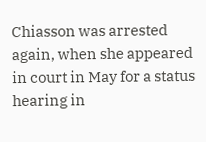Chiasson was arrested again, when she appeared in court in May for a status hearing in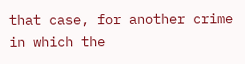that case, for another crime in which the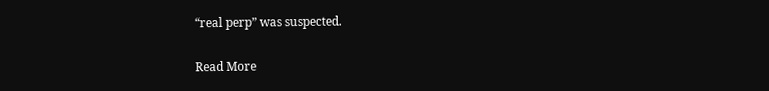“real perp” was suspected.

Read More